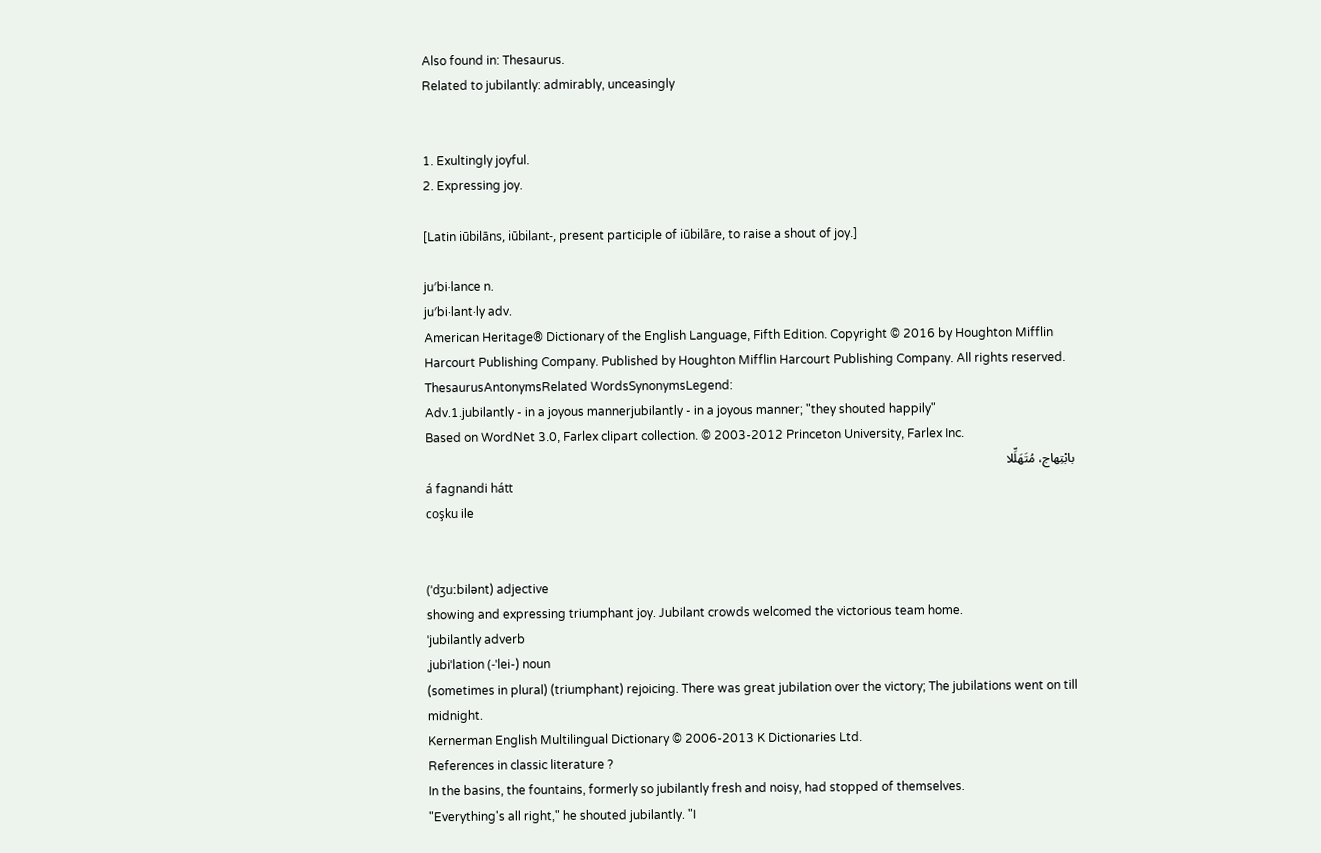Also found in: Thesaurus.
Related to jubilantly: admirably, unceasingly


1. Exultingly joyful.
2. Expressing joy.

[Latin iūbilāns, iūbilant-, present participle of iūbilāre, to raise a shout of joy.]

ju′bi·lance n.
ju′bi·lant·ly adv.
American Heritage® Dictionary of the English Language, Fifth Edition. Copyright © 2016 by Houghton Mifflin Harcourt Publishing Company. Published by Houghton Mifflin Harcourt Publishing Company. All rights reserved.
ThesaurusAntonymsRelated WordsSynonymsLegend:
Adv.1.jubilantly - in a joyous mannerjubilantly - in a joyous manner; "they shouted happily"
Based on WordNet 3.0, Farlex clipart collection. © 2003-2012 Princeton University, Farlex Inc.
بابْتِهاج، مُتَهَلِّلا
á fagnandi hátt
coşku ile


(ˈdʒuːbilənt) adjective
showing and expressing triumphant joy. Jubilant crowds welcomed the victorious team home.
ˈjubilantly adverb
ˌjubiˈlation (-ˈlei-) noun
(sometimes in plural) (triumphant) rejoicing. There was great jubilation over the victory; The jubilations went on till midnight.
Kernerman English Multilingual Dictionary © 2006-2013 K Dictionaries Ltd.
References in classic literature ?
In the basins, the fountains, formerly so jubilantly fresh and noisy, had stopped of themselves.
"Everything's all right," he shouted jubilantly. "I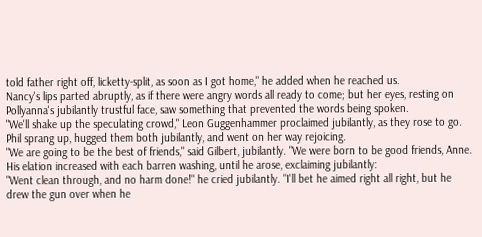told father right off, licketty-split, as soon as I got home," he added when he reached us.
Nancy's lips parted abruptly, as if there were angry words all ready to come; but her eyes, resting on Pollyanna's jubilantly trustful face, saw something that prevented the words being spoken.
"We'll shake up the speculating crowd," Leon Guggenhammer proclaimed jubilantly, as they rose to go.
Phil sprang up, hugged them both jubilantly, and went on her way rejoicing.
"We are going to be the best of friends," said Gilbert, jubilantly. "We were born to be good friends, Anne.
His elation increased with each barren washing, until he arose, exclaiming jubilantly:
"Went clean through, and no harm done!" he cried jubilantly. "I'll bet he aimed right all right, but he drew the gun over when he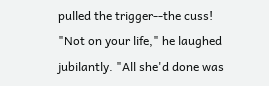pulled the trigger--the cuss!
"Not on your life," he laughed jubilantly. "All she'd done was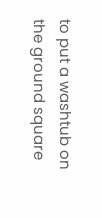to put a washtub on the ground square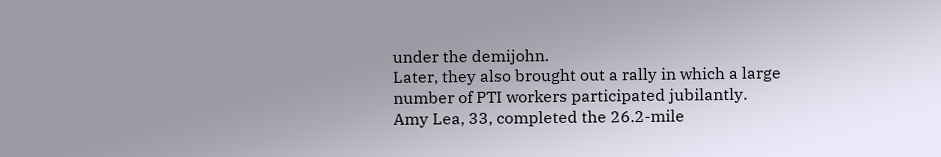under the demijohn.
Later, they also brought out a rally in which a large number of PTI workers participated jubilantly.
Amy Lea, 33, completed the 26.2-mile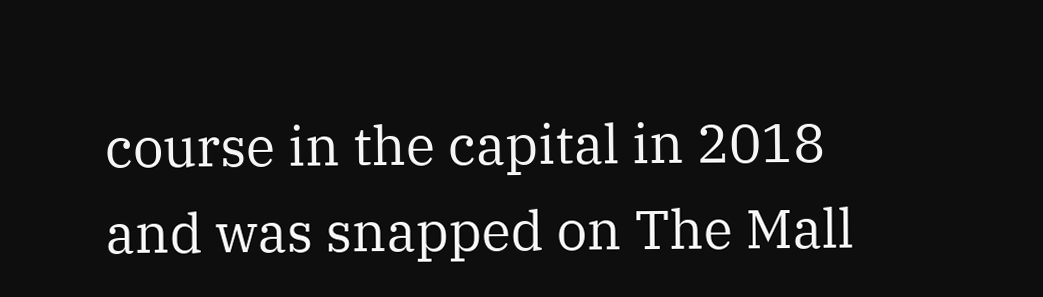course in the capital in 2018 and was snapped on The Mall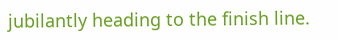jubilantly heading to the finish line.